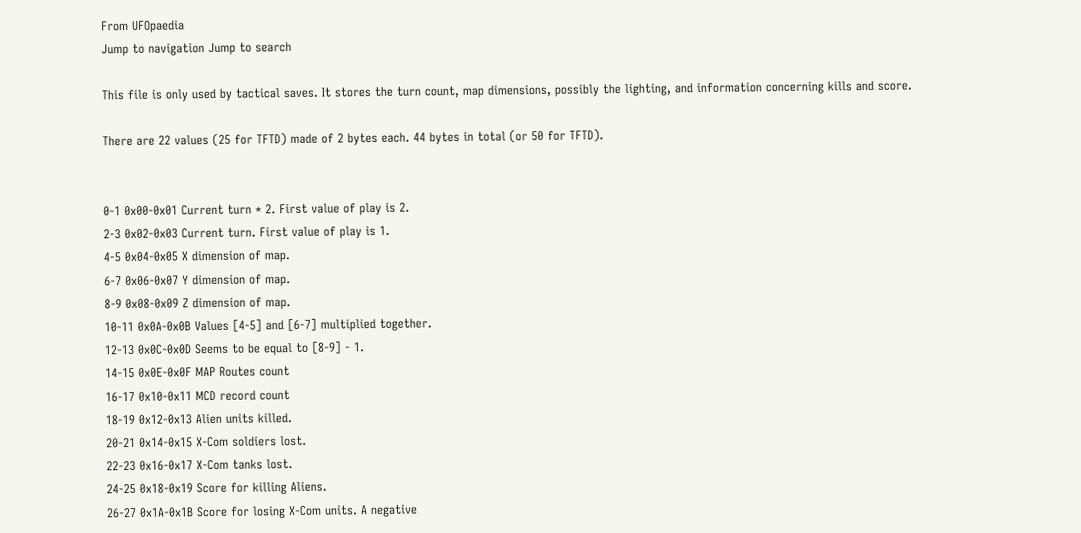From UFOpaedia
Jump to navigation Jump to search

This file is only used by tactical saves. It stores the turn count, map dimensions, possibly the lighting, and information concerning kills and score.

There are 22 values (25 for TFTD) made of 2 bytes each. 44 bytes in total (or 50 for TFTD).


0-1 0x00-0x01 Current turn * 2. First value of play is 2.
2-3 0x02-0x03 Current turn. First value of play is 1.
4-5 0x04-0x05 X dimension of map.
6-7 0x06-0x07 Y dimension of map.
8-9 0x08-0x09 Z dimension of map.
10-11 0x0A-0x0B Values [4-5] and [6-7] multiplied together.
12-13 0x0C-0x0D Seems to be equal to [8-9] - 1.
14-15 0x0E-0x0F MAP Routes count
16-17 0x10-0x11 MCD record count
18-19 0x12-0x13 Alien units killed.
20-21 0x14-0x15 X-Com soldiers lost.
22-23 0x16-0x17 X-Com tanks lost.
24-25 0x18-0x19 Score for killing Aliens.
26-27 0x1A-0x1B Score for losing X-Com units. A negative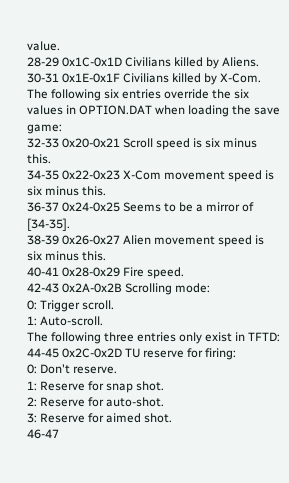value.
28-29 0x1C-0x1D Civilians killed by Aliens.
30-31 0x1E-0x1F Civilians killed by X-Com.
The following six entries override the six values in OPTION.DAT when loading the save game:
32-33 0x20-0x21 Scroll speed is six minus this.
34-35 0x22-0x23 X-Com movement speed is six minus this.
36-37 0x24-0x25 Seems to be a mirror of [34-35].
38-39 0x26-0x27 Alien movement speed is six minus this.
40-41 0x28-0x29 Fire speed.
42-43 0x2A-0x2B Scrolling mode:
0: Trigger scroll.
1: Auto-scroll.
The following three entries only exist in TFTD:
44-45 0x2C-0x2D TU reserve for firing:
0: Don't reserve.
1: Reserve for snap shot.
2: Reserve for auto-shot.
3: Reserve for aimed shot.
46-47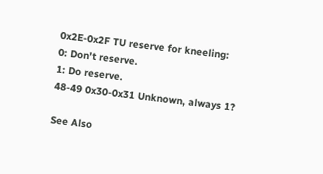0x2E-0x2F TU reserve for kneeling:
0: Don't reserve.
1: Do reserve.
48-49 0x30-0x31 Unknown, always 1?

See Also